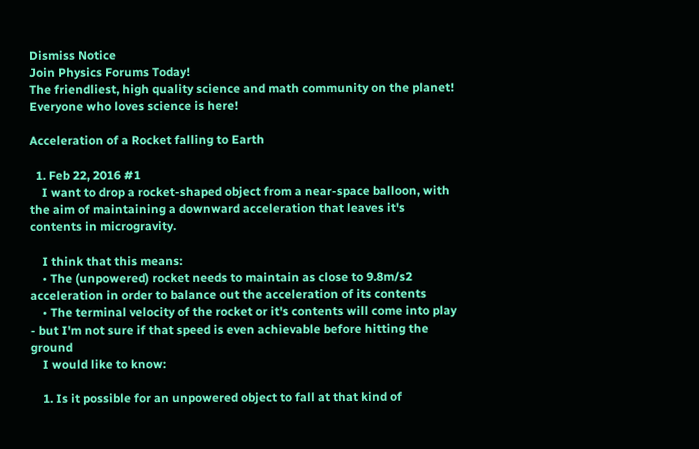Dismiss Notice
Join Physics Forums Today!
The friendliest, high quality science and math community on the planet! Everyone who loves science is here!

Acceleration of a Rocket falling to Earth

  1. Feb 22, 2016 #1
    I want to drop a rocket-shaped object from a near-space balloon, with the aim of maintaining a downward acceleration that leaves it's contents in microgravity.

    I think that this means:
    • The (unpowered) rocket needs to maintain as close to 9.8m/s2 acceleration in order to balance out the acceleration of its contents
    • The terminal velocity of the rocket or it's contents will come into play - but I'm not sure if that speed is even achievable before hitting the ground
    I would like to know:

    1. Is it possible for an unpowered object to fall at that kind of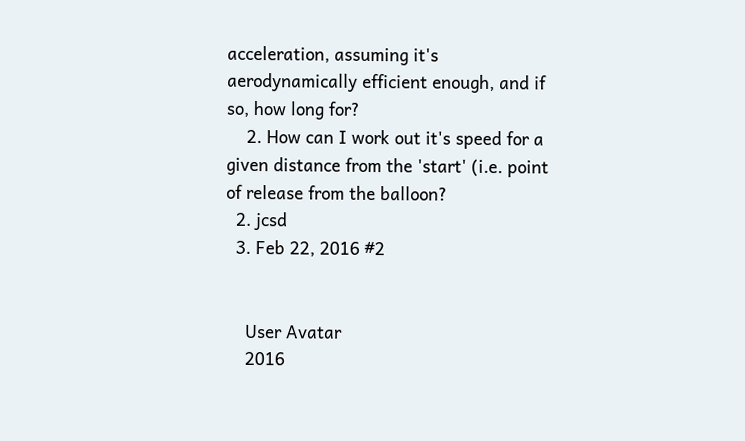acceleration, assuming it's aerodynamically efficient enough, and if so, how long for?
    2. How can I work out it's speed for a given distance from the 'start' (i.e. point of release from the balloon?
  2. jcsd
  3. Feb 22, 2016 #2


    User Avatar
    2016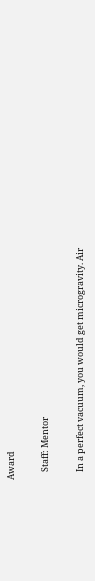Award

    Staff: Mentor

    In a perfect vacuum, you would get microgravity. Air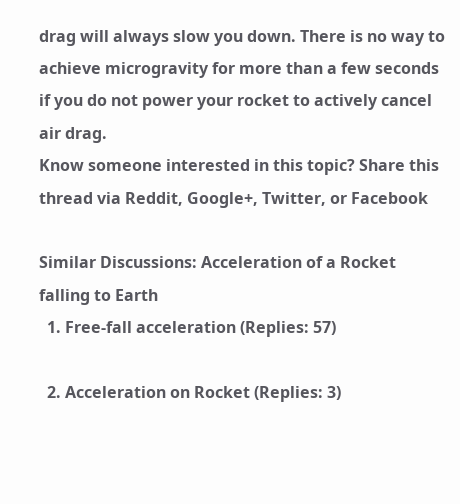drag will always slow you down. There is no way to achieve microgravity for more than a few seconds if you do not power your rocket to actively cancel air drag.
Know someone interested in this topic? Share this thread via Reddit, Google+, Twitter, or Facebook

Similar Discussions: Acceleration of a Rocket falling to Earth
  1. Free-fall acceleration (Replies: 57)

  2. Acceleration on Rocket (Replies: 3)